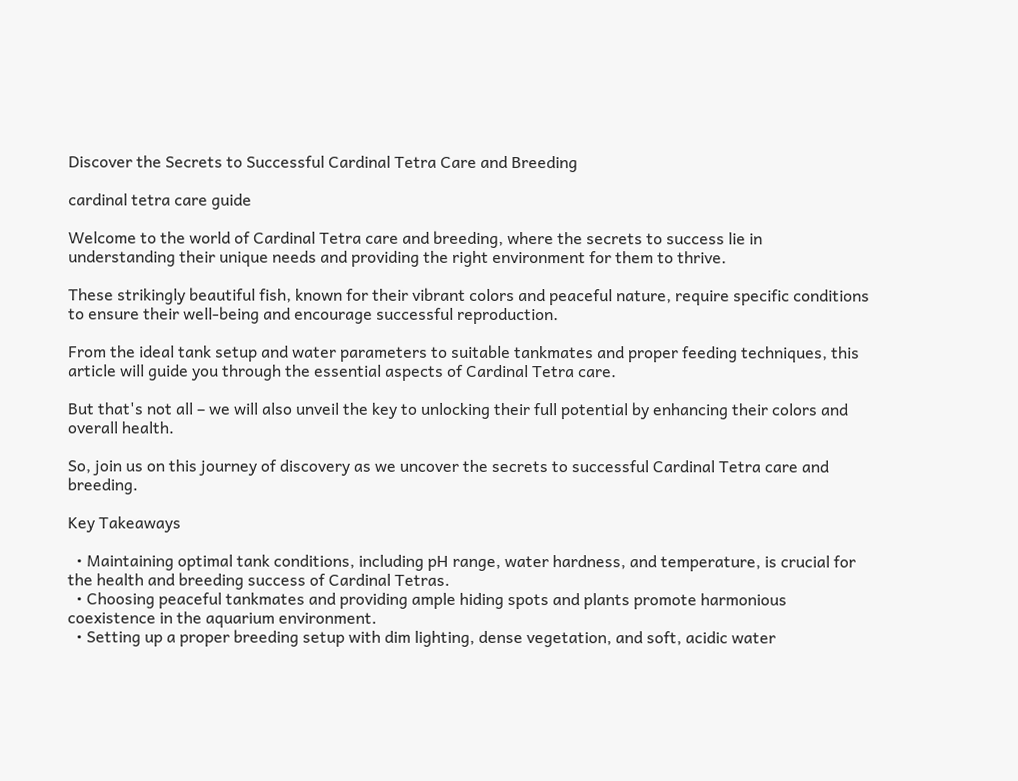Discover the Secrets to Successful Cardinal Tetra Care and Breeding

cardinal tetra care guide

Welcome to the world of Cardinal Tetra care and breeding, where the secrets to success lie in understanding their unique needs and providing the right environment for them to thrive.

These strikingly beautiful fish, known for their vibrant colors and peaceful nature, require specific conditions to ensure their well-being and encourage successful reproduction.

From the ideal tank setup and water parameters to suitable tankmates and proper feeding techniques, this article will guide you through the essential aspects of Cardinal Tetra care.

But that's not all – we will also unveil the key to unlocking their full potential by enhancing their colors and overall health.

So, join us on this journey of discovery as we uncover the secrets to successful Cardinal Tetra care and breeding.

Key Takeaways

  • Maintaining optimal tank conditions, including pH range, water hardness, and temperature, is crucial for the health and breeding success of Cardinal Tetras.
  • Choosing peaceful tankmates and providing ample hiding spots and plants promote harmonious coexistence in the aquarium environment.
  • Setting up a proper breeding setup with dim lighting, dense vegetation, and soft, acidic water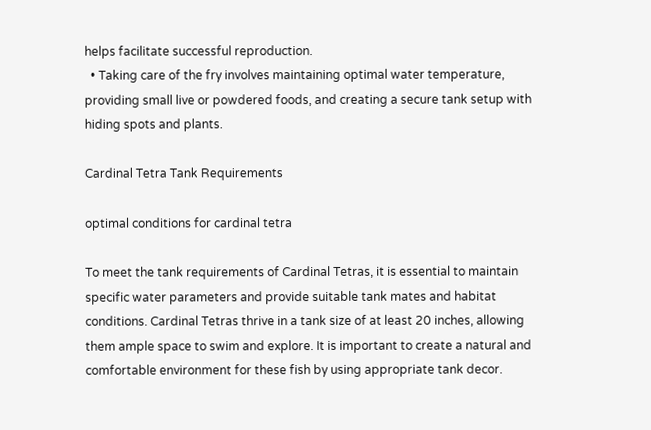helps facilitate successful reproduction.
  • Taking care of the fry involves maintaining optimal water temperature, providing small live or powdered foods, and creating a secure tank setup with hiding spots and plants.

Cardinal Tetra Tank Requirements

optimal conditions for cardinal tetra

To meet the tank requirements of Cardinal Tetras, it is essential to maintain specific water parameters and provide suitable tank mates and habitat conditions. Cardinal Tetras thrive in a tank size of at least 20 inches, allowing them ample space to swim and explore. It is important to create a natural and comfortable environment for these fish by using appropriate tank decor.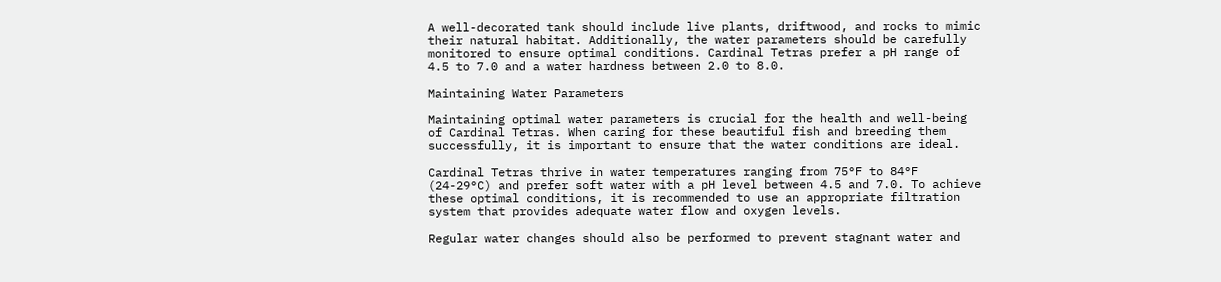A well-decorated tank should include live plants, driftwood, and rocks to mimic their natural habitat. Additionally, the water parameters should be carefully monitored to ensure optimal conditions. Cardinal Tetras prefer a pH range of 4.5 to 7.0 and a water hardness between 2.0 to 8.0.

Maintaining Water Parameters

Maintaining optimal water parameters is crucial for the health and well-being of Cardinal Tetras. When caring for these beautiful fish and breeding them successfully, it is important to ensure that the water conditions are ideal.

Cardinal Tetras thrive in water temperatures ranging from 75°F to 84°F (24-29°C) and prefer soft water with a pH level between 4.5 and 7.0. To achieve these optimal conditions, it is recommended to use an appropriate filtration system that provides adequate water flow and oxygen levels.

Regular water changes should also be performed to prevent stagnant water and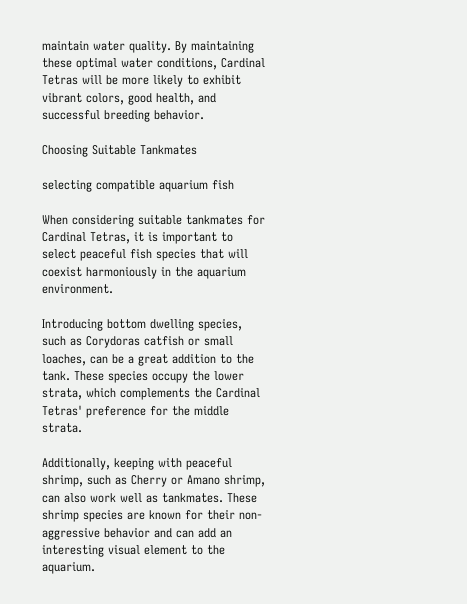maintain water quality. By maintaining these optimal water conditions, Cardinal Tetras will be more likely to exhibit vibrant colors, good health, and successful breeding behavior.

Choosing Suitable Tankmates

selecting compatible aquarium fish

When considering suitable tankmates for Cardinal Tetras, it is important to select peaceful fish species that will coexist harmoniously in the aquarium environment.

Introducing bottom dwelling species, such as Corydoras catfish or small loaches, can be a great addition to the tank. These species occupy the lower strata, which complements the Cardinal Tetras' preference for the middle strata.

Additionally, keeping with peaceful shrimp, such as Cherry or Amano shrimp, can also work well as tankmates. These shrimp species are known for their non-aggressive behavior and can add an interesting visual element to the aquarium.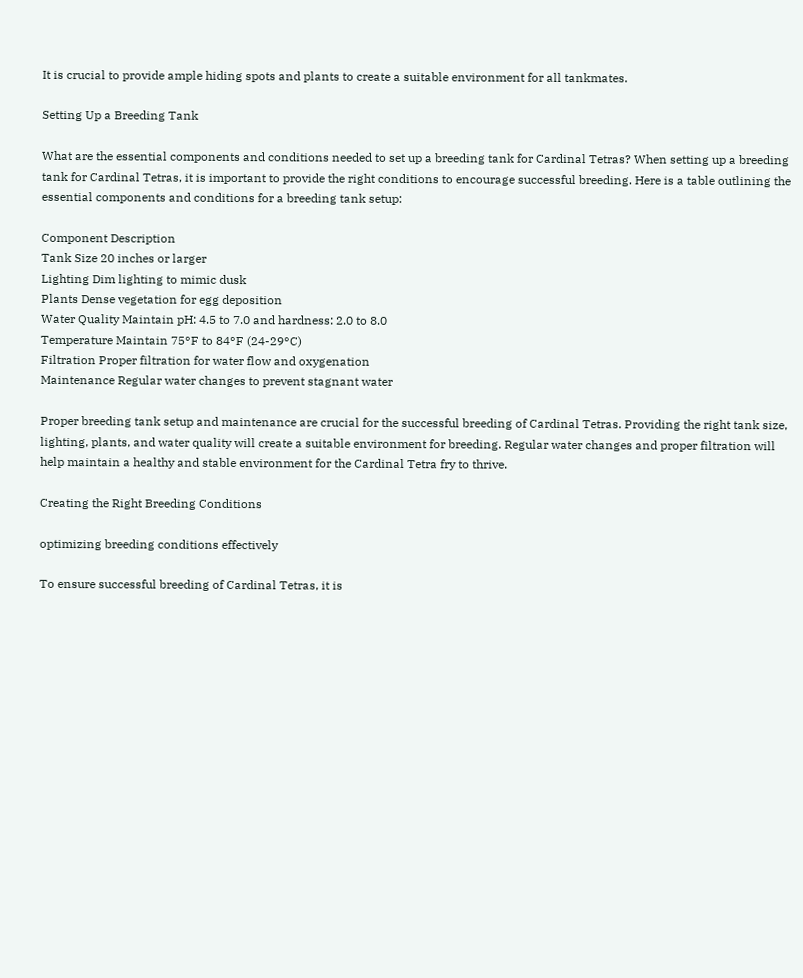It is crucial to provide ample hiding spots and plants to create a suitable environment for all tankmates.

Setting Up a Breeding Tank

What are the essential components and conditions needed to set up a breeding tank for Cardinal Tetras? When setting up a breeding tank for Cardinal Tetras, it is important to provide the right conditions to encourage successful breeding. Here is a table outlining the essential components and conditions for a breeding tank setup:

Component Description
Tank Size 20 inches or larger
Lighting Dim lighting to mimic dusk
Plants Dense vegetation for egg deposition
Water Quality Maintain pH: 4.5 to 7.0 and hardness: 2.0 to 8.0
Temperature Maintain 75°F to 84°F (24-29°C)
Filtration Proper filtration for water flow and oxygenation
Maintenance Regular water changes to prevent stagnant water

Proper breeding tank setup and maintenance are crucial for the successful breeding of Cardinal Tetras. Providing the right tank size, lighting, plants, and water quality will create a suitable environment for breeding. Regular water changes and proper filtration will help maintain a healthy and stable environment for the Cardinal Tetra fry to thrive.

Creating the Right Breeding Conditions

optimizing breeding conditions effectively

To ensure successful breeding of Cardinal Tetras, it is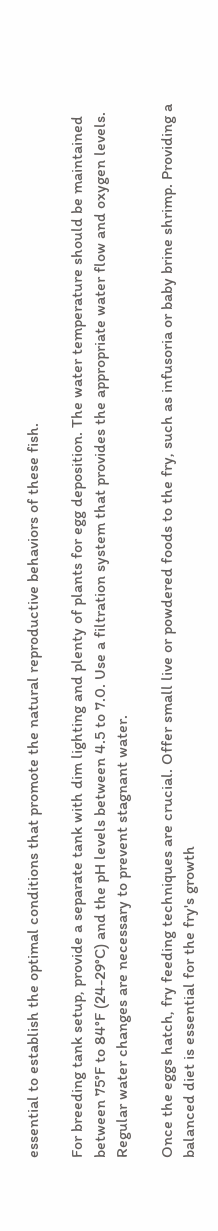essential to establish the optimal conditions that promote the natural reproductive behaviors of these fish.

For breeding tank setup, provide a separate tank with dim lighting and plenty of plants for egg deposition. The water temperature should be maintained between 75°F to 84°F (24-29°C) and the pH levels between 4.5 to 7.0. Use a filtration system that provides the appropriate water flow and oxygen levels. Regular water changes are necessary to prevent stagnant water.

Once the eggs hatch, fry feeding techniques are crucial. Offer small live or powdered foods to the fry, such as infusoria or baby brine shrimp. Providing a balanced diet is essential for the fry's growth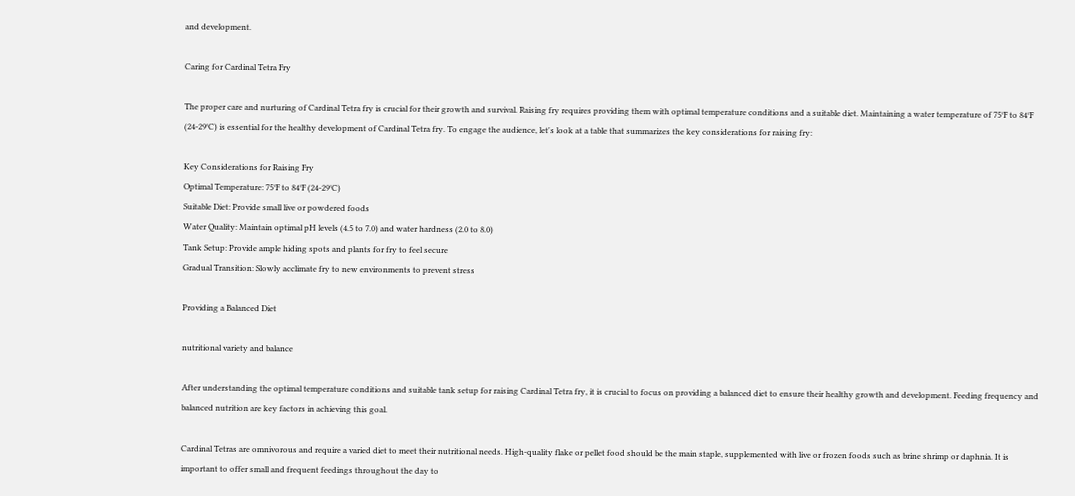and development.

Caring for Cardinal Tetra Fry

The proper care and nurturing of Cardinal Tetra fry is crucial for their growth and survival. Raising fry requires providing them with optimal temperature conditions and a suitable diet. Maintaining a water temperature of 75°F to 84°F (24-29°C) is essential for the healthy development of Cardinal Tetra fry. To engage the audience, let's look at a table that summarizes the key considerations for raising fry:

Key Considerations for Raising Fry
Optimal Temperature: 75°F to 84°F (24-29°C)
Suitable Diet: Provide small live or powdered foods
Water Quality: Maintain optimal pH levels (4.5 to 7.0) and water hardness (2.0 to 8.0)
Tank Setup: Provide ample hiding spots and plants for fry to feel secure
Gradual Transition: Slowly acclimate fry to new environments to prevent stress

Providing a Balanced Diet

nutritional variety and balance

After understanding the optimal temperature conditions and suitable tank setup for raising Cardinal Tetra fry, it is crucial to focus on providing a balanced diet to ensure their healthy growth and development. Feeding frequency and balanced nutrition are key factors in achieving this goal.

Cardinal Tetras are omnivorous and require a varied diet to meet their nutritional needs. High-quality flake or pellet food should be the main staple, supplemented with live or frozen foods such as brine shrimp or daphnia. It is important to offer small and frequent feedings throughout the day to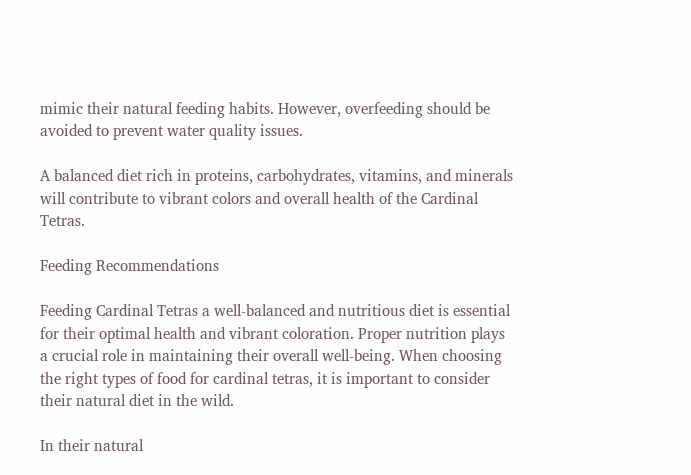mimic their natural feeding habits. However, overfeeding should be avoided to prevent water quality issues.

A balanced diet rich in proteins, carbohydrates, vitamins, and minerals will contribute to vibrant colors and overall health of the Cardinal Tetras.

Feeding Recommendations

Feeding Cardinal Tetras a well-balanced and nutritious diet is essential for their optimal health and vibrant coloration. Proper nutrition plays a crucial role in maintaining their overall well-being. When choosing the right types of food for cardinal tetras, it is important to consider their natural diet in the wild.

In their natural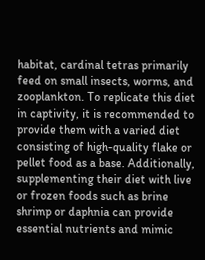habitat, cardinal tetras primarily feed on small insects, worms, and zooplankton. To replicate this diet in captivity, it is recommended to provide them with a varied diet consisting of high-quality flake or pellet food as a base. Additionally, supplementing their diet with live or frozen foods such as brine shrimp or daphnia can provide essential nutrients and mimic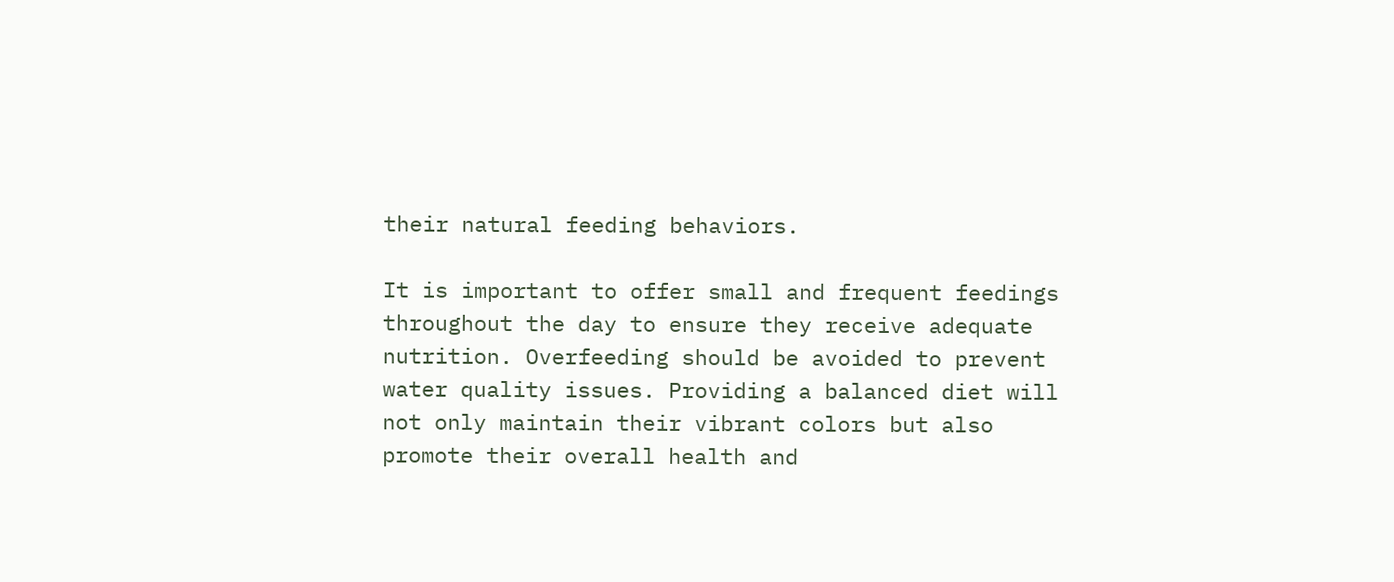their natural feeding behaviors.

It is important to offer small and frequent feedings throughout the day to ensure they receive adequate nutrition. Overfeeding should be avoided to prevent water quality issues. Providing a balanced diet will not only maintain their vibrant colors but also promote their overall health and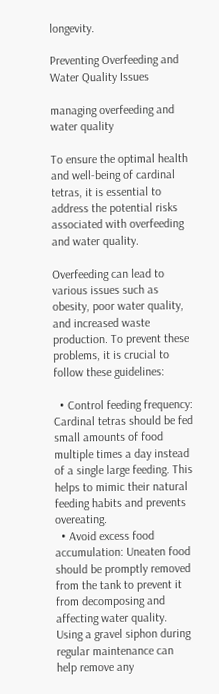longevity.

Preventing Overfeeding and Water Quality Issues

managing overfeeding and water quality

To ensure the optimal health and well-being of cardinal tetras, it is essential to address the potential risks associated with overfeeding and water quality.

Overfeeding can lead to various issues such as obesity, poor water quality, and increased waste production. To prevent these problems, it is crucial to follow these guidelines:

  • Control feeding frequency: Cardinal tetras should be fed small amounts of food multiple times a day instead of a single large feeding. This helps to mimic their natural feeding habits and prevents overeating.
  • Avoid excess food accumulation: Uneaten food should be promptly removed from the tank to prevent it from decomposing and affecting water quality. Using a gravel siphon during regular maintenance can help remove any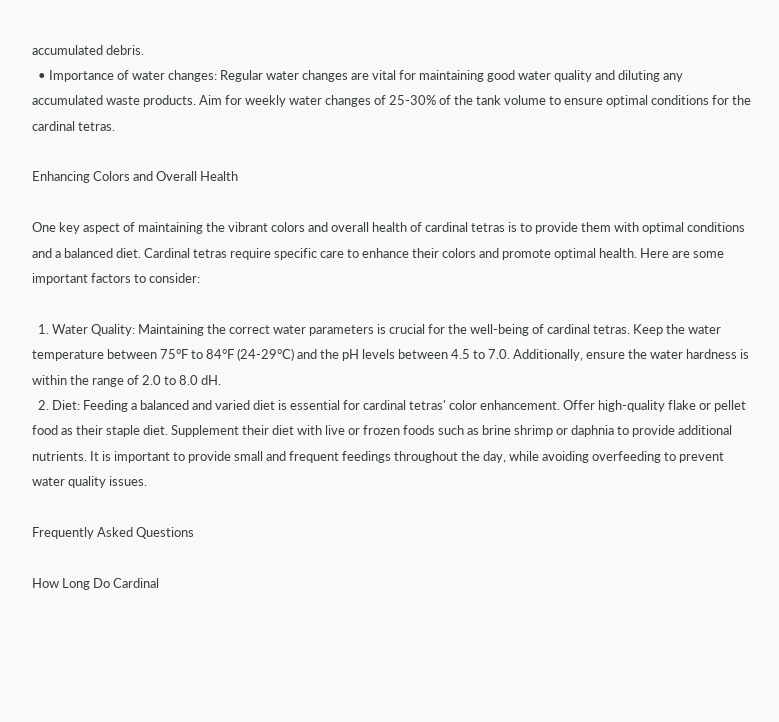accumulated debris.
  • Importance of water changes: Regular water changes are vital for maintaining good water quality and diluting any accumulated waste products. Aim for weekly water changes of 25-30% of the tank volume to ensure optimal conditions for the cardinal tetras.

Enhancing Colors and Overall Health

One key aspect of maintaining the vibrant colors and overall health of cardinal tetras is to provide them with optimal conditions and a balanced diet. Cardinal tetras require specific care to enhance their colors and promote optimal health. Here are some important factors to consider:

  1. Water Quality: Maintaining the correct water parameters is crucial for the well-being of cardinal tetras. Keep the water temperature between 75°F to 84°F (24-29°C) and the pH levels between 4.5 to 7.0. Additionally, ensure the water hardness is within the range of 2.0 to 8.0 dH.
  2. Diet: Feeding a balanced and varied diet is essential for cardinal tetras' color enhancement. Offer high-quality flake or pellet food as their staple diet. Supplement their diet with live or frozen foods such as brine shrimp or daphnia to provide additional nutrients. It is important to provide small and frequent feedings throughout the day, while avoiding overfeeding to prevent water quality issues.

Frequently Asked Questions

How Long Do Cardinal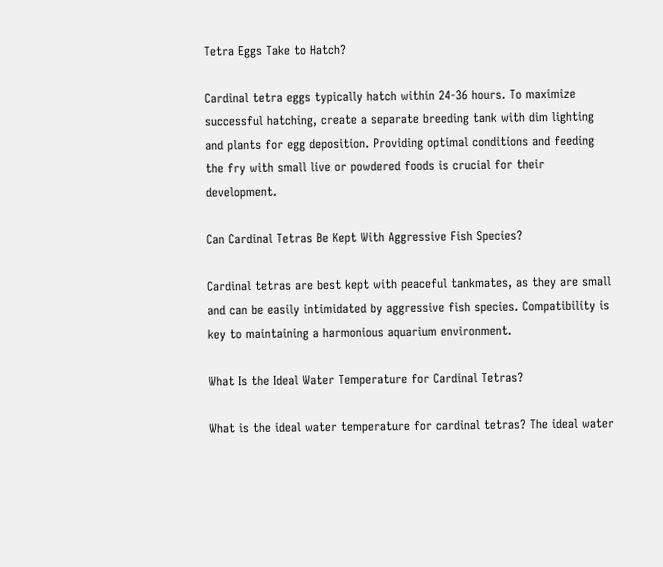Tetra Eggs Take to Hatch?

Cardinal tetra eggs typically hatch within 24-36 hours. To maximize successful hatching, create a separate breeding tank with dim lighting and plants for egg deposition. Providing optimal conditions and feeding the fry with small live or powdered foods is crucial for their development.

Can Cardinal Tetras Be Kept With Aggressive Fish Species?

Cardinal tetras are best kept with peaceful tankmates, as they are small and can be easily intimidated by aggressive fish species. Compatibility is key to maintaining a harmonious aquarium environment.

What Is the Ideal Water Temperature for Cardinal Tetras?

What is the ideal water temperature for cardinal tetras? The ideal water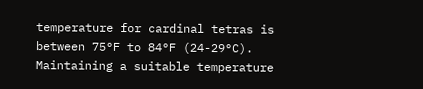temperature for cardinal tetras is between 75°F to 84°F (24-29°C). Maintaining a suitable temperature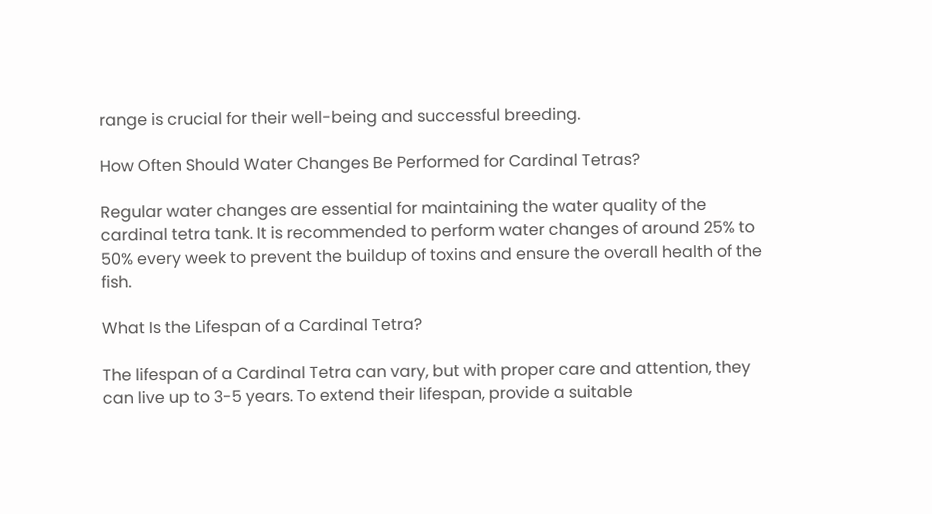range is crucial for their well-being and successful breeding.

How Often Should Water Changes Be Performed for Cardinal Tetras?

Regular water changes are essential for maintaining the water quality of the cardinal tetra tank. It is recommended to perform water changes of around 25% to 50% every week to prevent the buildup of toxins and ensure the overall health of the fish.

What Is the Lifespan of a Cardinal Tetra?

The lifespan of a Cardinal Tetra can vary, but with proper care and attention, they can live up to 3-5 years. To extend their lifespan, provide a suitable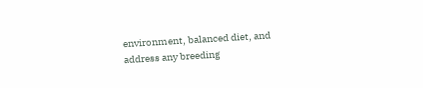environment, balanced diet, and address any breeding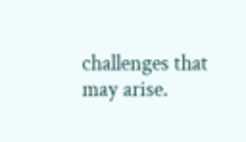challenges that may arise.